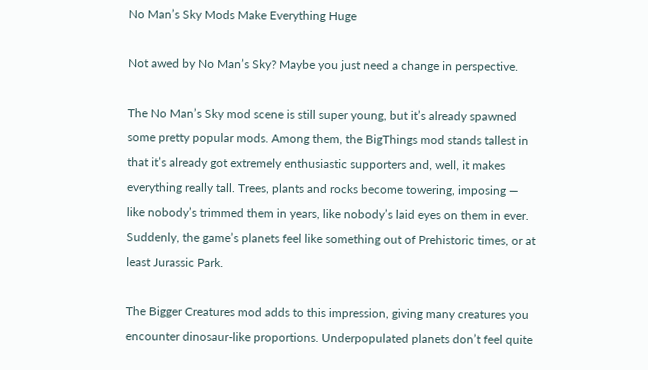No Man’s Sky Mods Make Everything Huge

Not awed by No Man’s Sky? Maybe you just need a change in perspective.

The No Man’s Sky mod scene is still super young, but it’s already spawned some pretty popular mods. Among them, the BigThings mod stands tallest in that it’s already got extremely enthusiastic supporters and, well, it makes everything really tall. Trees, plants and rocks become towering, imposing — like nobody’s trimmed them in years, like nobody’s laid eyes on them in ever. Suddenly, the game’s planets feel like something out of Prehistoric times, or at least Jurassic Park.

The Bigger Creatures mod adds to this impression, giving many creatures you encounter dinosaur-like proportions. Underpopulated planets don’t feel quite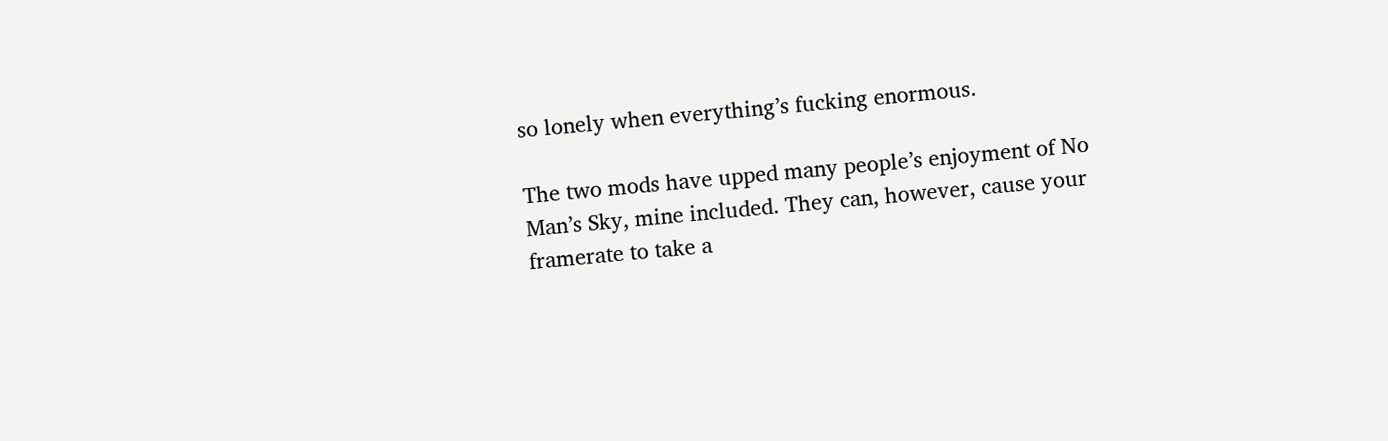so lonely when everything’s fucking enormous.

The two mods have upped many people’s enjoyment of No Man’s Sky, mine included. They can, however, cause your framerate to take a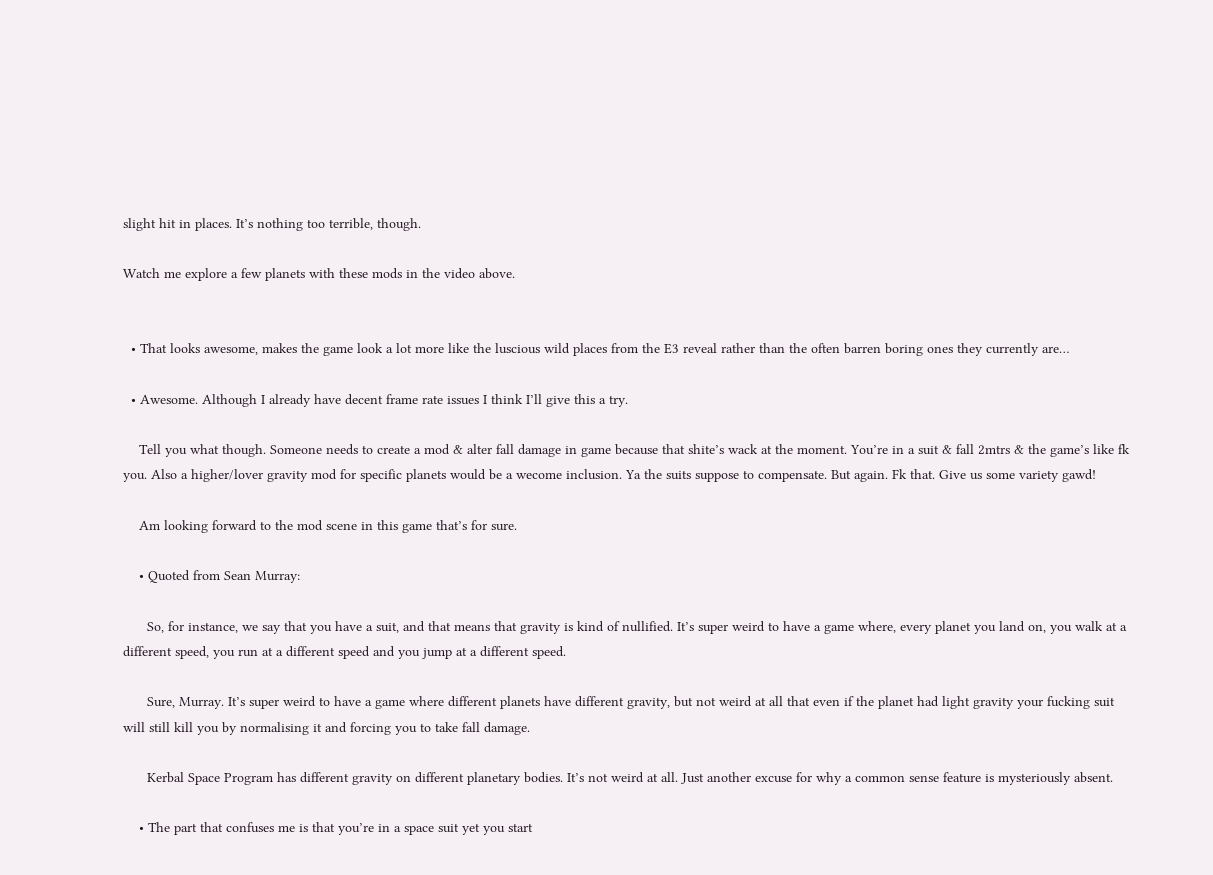slight hit in places. It’s nothing too terrible, though.

Watch me explore a few planets with these mods in the video above.


  • That looks awesome, makes the game look a lot more like the luscious wild places from the E3 reveal rather than the often barren boring ones they currently are…

  • Awesome. Although I already have decent frame rate issues I think I’ll give this a try.

    Tell you what though. Someone needs to create a mod & alter fall damage in game because that shite’s wack at the moment. You’re in a suit & fall 2mtrs & the game’s like fk you. Also a higher/lover gravity mod for specific planets would be a wecome inclusion. Ya the suits suppose to compensate. But again. Fk that. Give us some variety gawd!

    Am looking forward to the mod scene in this game that’s for sure.

    • Quoted from Sean Murray:

      So, for instance, we say that you have a suit, and that means that gravity is kind of nullified. It’s super weird to have a game where, every planet you land on, you walk at a different speed, you run at a different speed and you jump at a different speed.

      Sure, Murray. It’s super weird to have a game where different planets have different gravity, but not weird at all that even if the planet had light gravity your fucking suit will still kill you by normalising it and forcing you to take fall damage.

      Kerbal Space Program has different gravity on different planetary bodies. It’s not weird at all. Just another excuse for why a common sense feature is mysteriously absent.

    • The part that confuses me is that you’re in a space suit yet you start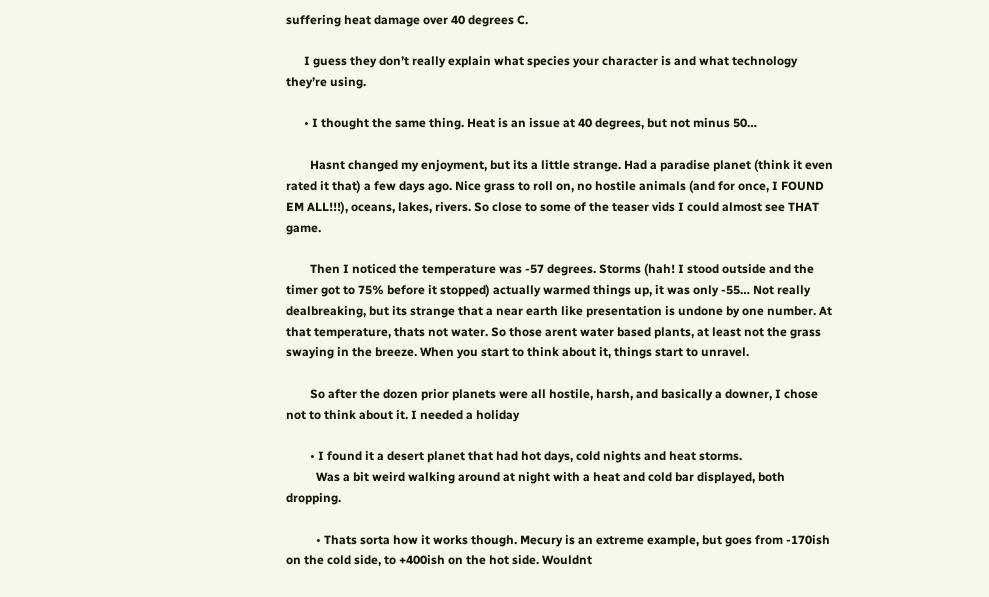suffering heat damage over 40 degrees C.

      I guess they don’t really explain what species your character is and what technology they’re using.

      • I thought the same thing. Heat is an issue at 40 degrees, but not minus 50…

        Hasnt changed my enjoyment, but its a little strange. Had a paradise planet (think it even rated it that) a few days ago. Nice grass to roll on, no hostile animals (and for once, I FOUND EM ALL!!!), oceans, lakes, rivers. So close to some of the teaser vids I could almost see THAT game.

        Then I noticed the temperature was -57 degrees. Storms (hah! I stood outside and the timer got to 75% before it stopped) actually warmed things up, it was only -55… Not really dealbreaking, but its strange that a near earth like presentation is undone by one number. At that temperature, thats not water. So those arent water based plants, at least not the grass swaying in the breeze. When you start to think about it, things start to unravel.

        So after the dozen prior planets were all hostile, harsh, and basically a downer, I chose not to think about it. I needed a holiday

        • I found it a desert planet that had hot days, cold nights and heat storms.
          Was a bit weird walking around at night with a heat and cold bar displayed, both dropping.

          • Thats sorta how it works though. Mecury is an extreme example, but goes from -170ish on the cold side, to +400ish on the hot side. Wouldnt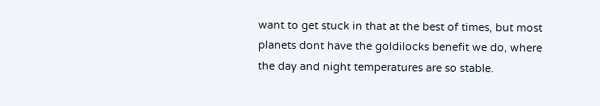want to get stuck in that at the best of times, but most planets dont have the goldilocks benefit we do, where the day and night temperatures are so stable.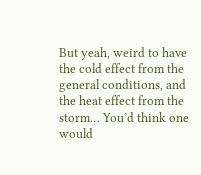But yeah, weird to have the cold effect from the general conditions, and the heat effect from the storm… You’d think one would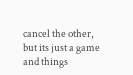cancel the other, but its just a game and things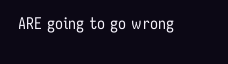ARE going to go wrong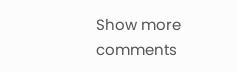Show more comments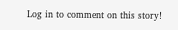Log in to comment on this story!